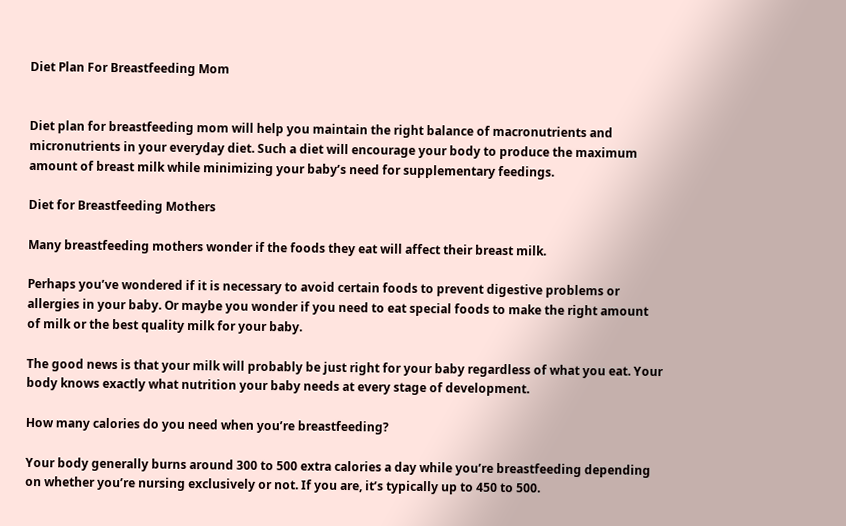Diet Plan For Breastfeeding Mom


Diet plan for breastfeeding mom will help you maintain the right balance of macronutrients and micronutrients in your everyday diet. Such a diet will encourage your body to produce the maximum amount of breast milk while minimizing your baby’s need for supplementary feedings.

Diet for Breastfeeding Mothers

Many breastfeeding mothers wonder if the foods they eat will affect their breast milk.

Perhaps you’ve wondered if it is necessary to avoid certain foods to prevent digestive problems or allergies in your baby. Or maybe you wonder if you need to eat special foods to make the right amount of milk or the best quality milk for your baby.

The good news is that your milk will probably be just right for your baby regardless of what you eat. Your body knows exactly what nutrition your baby needs at every stage of development.

How many calories do you need when you’re breastfeeding?

Your body generally burns around 300 to 500 extra calories a day while you’re breastfeeding depending on whether you’re nursing exclusively or not. If you are, it’s typically up to 450 to 500.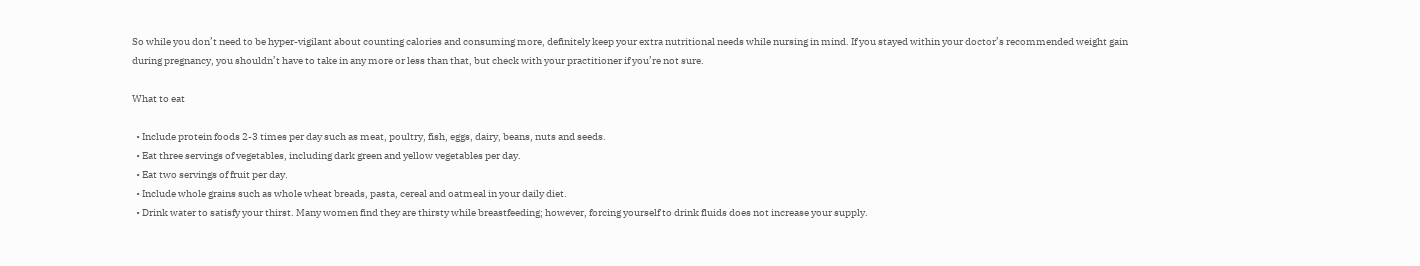So while you don’t need to be hyper-vigilant about counting calories and consuming more, definitely keep your extra nutritional needs while nursing in mind. If you stayed within your doctor’s recommended weight gain during pregnancy, you shouldn’t have to take in any more or less than that, but check with your practitioner if you’re not sure.

What to eat

  • Include protein foods 2-3 times per day such as meat, poultry, fish, eggs, dairy, beans, nuts and seeds.
  • Eat three servings of vegetables, including dark green and yellow vegetables per day.
  • Eat two servings of fruit per day.
  • Include whole grains such as whole wheat breads, pasta, cereal and oatmeal in your daily diet.
  • Drink water to satisfy your thirst. Many women find they are thirsty while breastfeeding; however, forcing yourself to drink fluids does not increase your supply.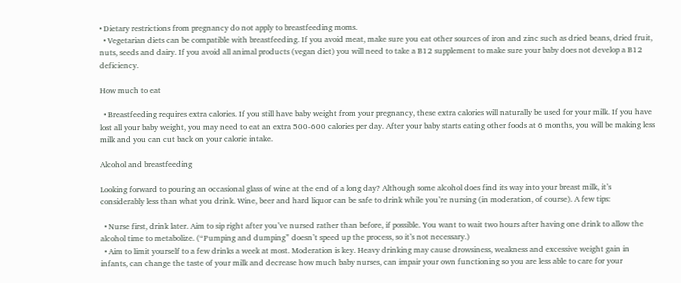• Dietary restrictions from pregnancy do not apply to breastfeeding moms.
  • Vegetarian diets can be compatible with breastfeeding. If you avoid meat, make sure you eat other sources of iron and zinc such as dried beans, dried fruit, nuts, seeds and dairy. If you avoid all animal products (vegan diet) you will need to take a B12 supplement to make sure your baby does not develop a B12 deficiency.

How much to eat

  • Breastfeeding requires extra calories. If you still have baby weight from your pregnancy, these extra calories will naturally be used for your milk. If you have lost all your baby weight, you may need to eat an extra 500-600 calories per day. After your baby starts eating other foods at 6 months, you will be making less milk and you can cut back on your calorie intake.

Alcohol and breastfeeding

Looking forward to pouring an occasional glass of wine at the end of a long day? Although some alcohol does find its way into your breast milk, it’s considerably less than what you drink. Wine, beer and hard liquor can be safe to drink while you’re nursing (in moderation, of course). A few tips:

  • Nurse first, drink later. Aim to sip right after you’ve nursed rather than before, if possible. You want to wait two hours after having one drink to allow the alcohol time to metabolize. (“Pumping and dumping” doesn’t speed up the process, so it’s not necessary.)
  • Aim to limit yourself to a few drinks a week at most. Moderation is key. Heavy drinking may cause drowsiness, weakness and excessive weight gain in infants, can change the taste of your milk and decrease how much baby nurses, can impair your own functioning so you are less able to care for your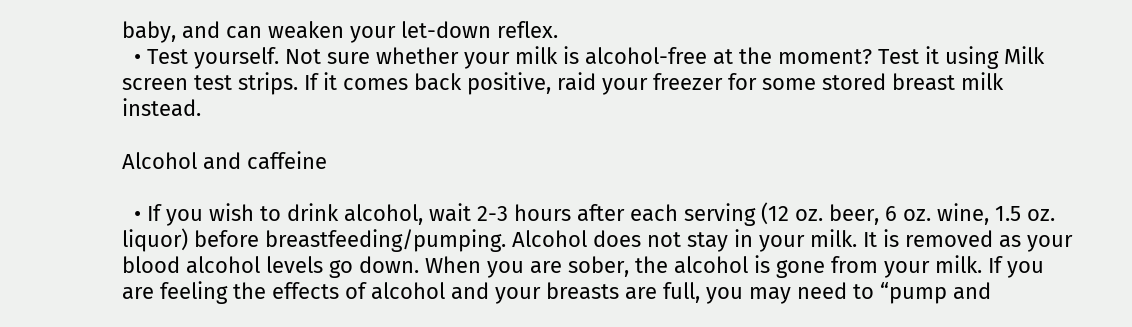baby, and can weaken your let-down reflex.
  • Test yourself. Not sure whether your milk is alcohol-free at the moment? Test it using Milk screen test strips. If it comes back positive, raid your freezer for some stored breast milk instead.

Alcohol and caffeine

  • If you wish to drink alcohol, wait 2-3 hours after each serving (12 oz. beer, 6 oz. wine, 1.5 oz. liquor) before breastfeeding/pumping. Alcohol does not stay in your milk. It is removed as your blood alcohol levels go down. When you are sober, the alcohol is gone from your milk. If you are feeling the effects of alcohol and your breasts are full, you may need to “pump and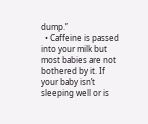dump.”
  • Caffeine is passed into your milk but most babies are not bothered by it. If your baby isn’t sleeping well or is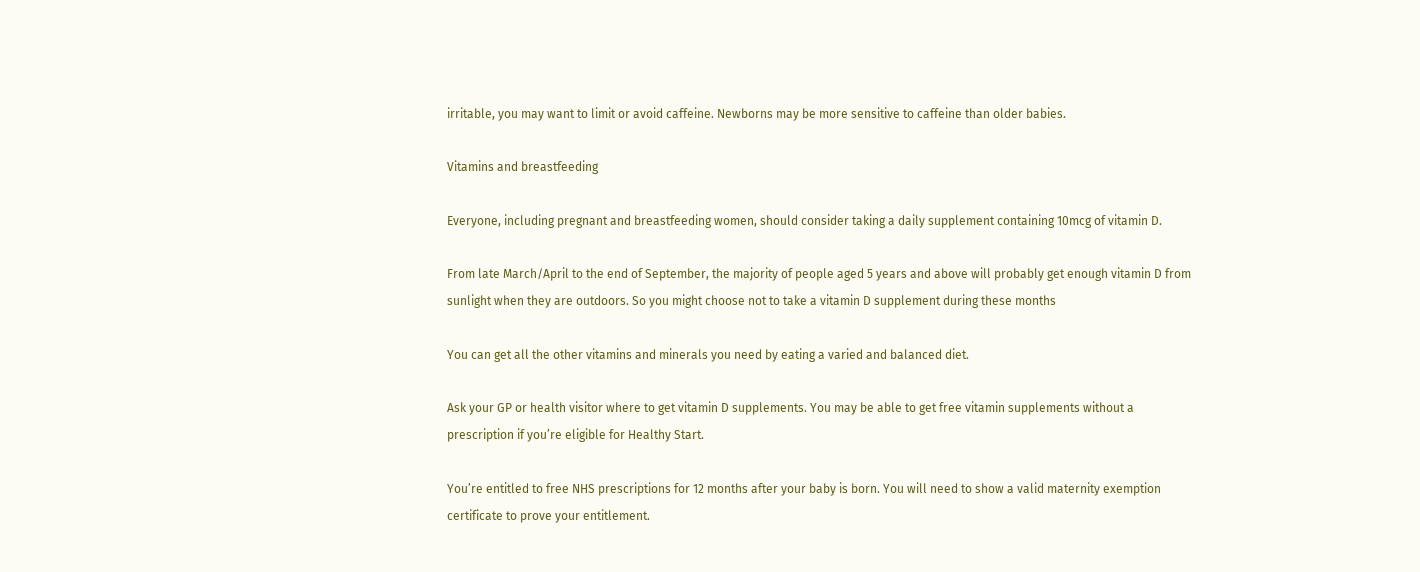irritable, you may want to limit or avoid caffeine. Newborns may be more sensitive to caffeine than older babies.

Vitamins and breastfeeding

Everyone, including pregnant and breastfeeding women, should consider taking a daily supplement containing 10mcg of vitamin D.

From late March/April to the end of September, the majority of people aged 5 years and above will probably get enough vitamin D from sunlight when they are outdoors. So you might choose not to take a vitamin D supplement during these months

You can get all the other vitamins and minerals you need by eating a varied and balanced diet.

Ask your GP or health visitor where to get vitamin D supplements. You may be able to get free vitamin supplements without a prescription if you’re eligible for Healthy Start.

You’re entitled to free NHS prescriptions for 12 months after your baby is born. You will need to show a valid maternity exemption certificate to prove your entitlement.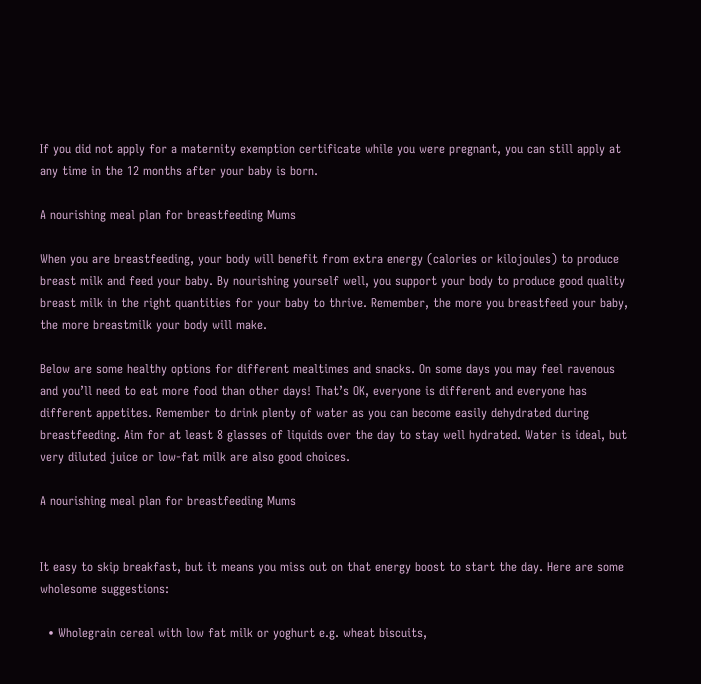If you did not apply for a maternity exemption certificate while you were pregnant, you can still apply at any time in the 12 months after your baby is born.

A nourishing meal plan for breastfeeding Mums

When you are breastfeeding, your body will benefit from extra energy (calories or kilojoules) to produce breast milk and feed your baby. By nourishing yourself well, you support your body to produce good quality breast milk in the right quantities for your baby to thrive. Remember, the more you breastfeed your baby, the more breastmilk your body will make.

Below are some healthy options for different mealtimes and snacks. On some days you may feel ravenous and you’ll need to eat more food than other days! That’s OK, everyone is different and everyone has different appetites. Remember to drink plenty of water as you can become easily dehydrated during breastfeeding. Aim for at least 8 glasses of liquids over the day to stay well hydrated. Water is ideal, but very diluted juice or low-fat milk are also good choices.

A nourishing meal plan for breastfeeding Mums


It easy to skip breakfast, but it means you miss out on that energy boost to start the day. Here are some wholesome suggestions:

  • Wholegrain cereal with low fat milk or yoghurt e.g. wheat biscuits,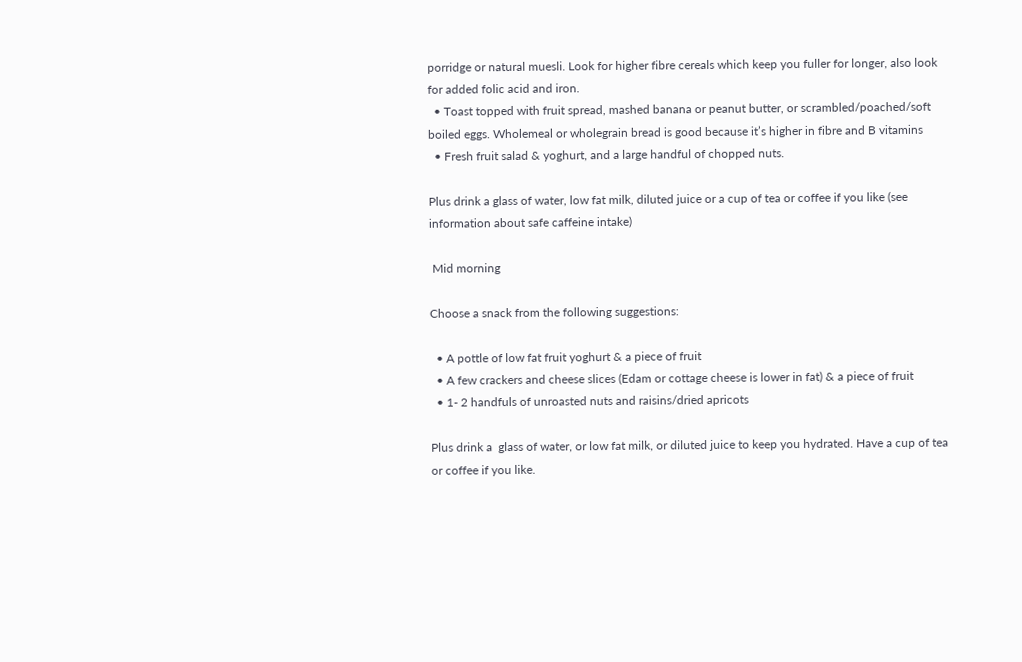porridge or natural muesli. Look for higher fibre cereals which keep you fuller for longer, also look for added folic acid and iron.
  • Toast topped with fruit spread, mashed banana or peanut butter, or scrambled/poached/soft boiled eggs. Wholemeal or wholegrain bread is good because it’s higher in fibre and B vitamins
  • Fresh fruit salad & yoghurt, and a large handful of chopped nuts.

Plus drink a glass of water, low fat milk, diluted juice or a cup of tea or coffee if you like (see information about safe caffeine intake)

 Mid morning

Choose a snack from the following suggestions:

  • A pottle of low fat fruit yoghurt & a piece of fruit
  • A few crackers and cheese slices (Edam or cottage cheese is lower in fat) & a piece of fruit
  • 1- 2 handfuls of unroasted nuts and raisins/dried apricots

Plus drink a  glass of water, or low fat milk, or diluted juice to keep you hydrated. Have a cup of tea or coffee if you like.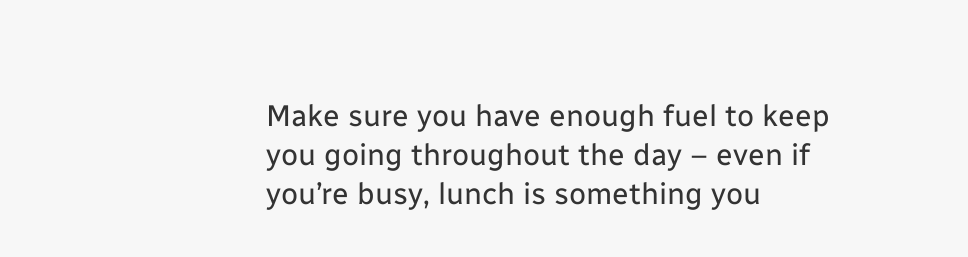Make sure you have enough fuel to keep you going throughout the day – even if you’re busy, lunch is something you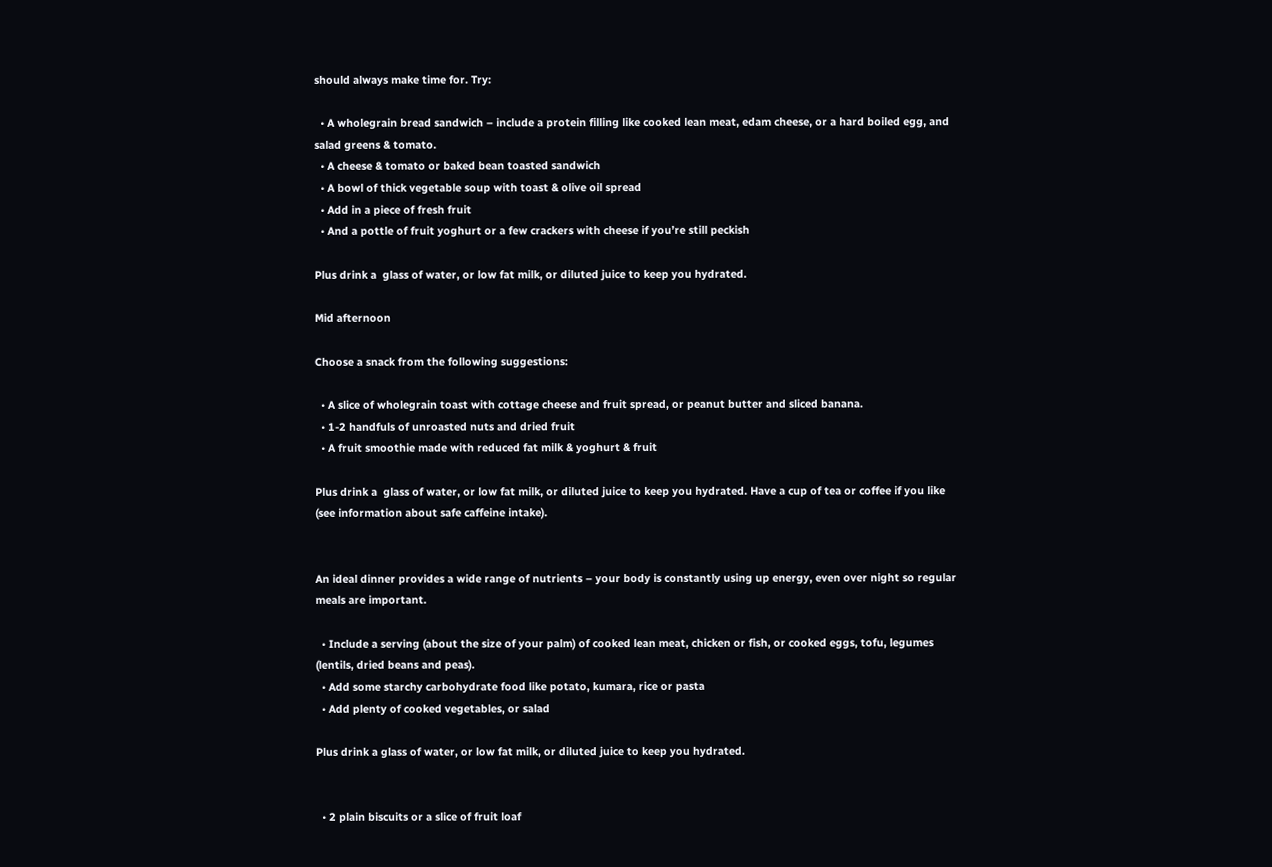should always make time for. Try:

  • A wholegrain bread sandwich – include a protein filling like cooked lean meat, edam cheese, or a hard boiled egg, and salad greens & tomato.
  • A cheese & tomato or baked bean toasted sandwich
  • A bowl of thick vegetable soup with toast & olive oil spread
  • Add in a piece of fresh fruit
  • And a pottle of fruit yoghurt or a few crackers with cheese if you’re still peckish

Plus drink a  glass of water, or low fat milk, or diluted juice to keep you hydrated.

Mid afternoon

Choose a snack from the following suggestions:

  • A slice of wholegrain toast with cottage cheese and fruit spread, or peanut butter and sliced banana.
  • 1-2 handfuls of unroasted nuts and dried fruit
  • A fruit smoothie made with reduced fat milk & yoghurt & fruit

Plus drink a  glass of water, or low fat milk, or diluted juice to keep you hydrated. Have a cup of tea or coffee if you like (see information about safe caffeine intake).


An ideal dinner provides a wide range of nutrients – your body is constantly using up energy, even over night so regular meals are important.

  • Include a serving (about the size of your palm) of cooked lean meat, chicken or fish, or cooked eggs, tofu, legumes (lentils, dried beans and peas).
  • Add some starchy carbohydrate food like potato, kumara, rice or pasta
  • Add plenty of cooked vegetables, or salad

Plus drink a glass of water, or low fat milk, or diluted juice to keep you hydrated.


  • 2 plain biscuits or a slice of fruit loaf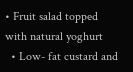• Fruit salad topped with natural yoghurt
  • Low- fat custard and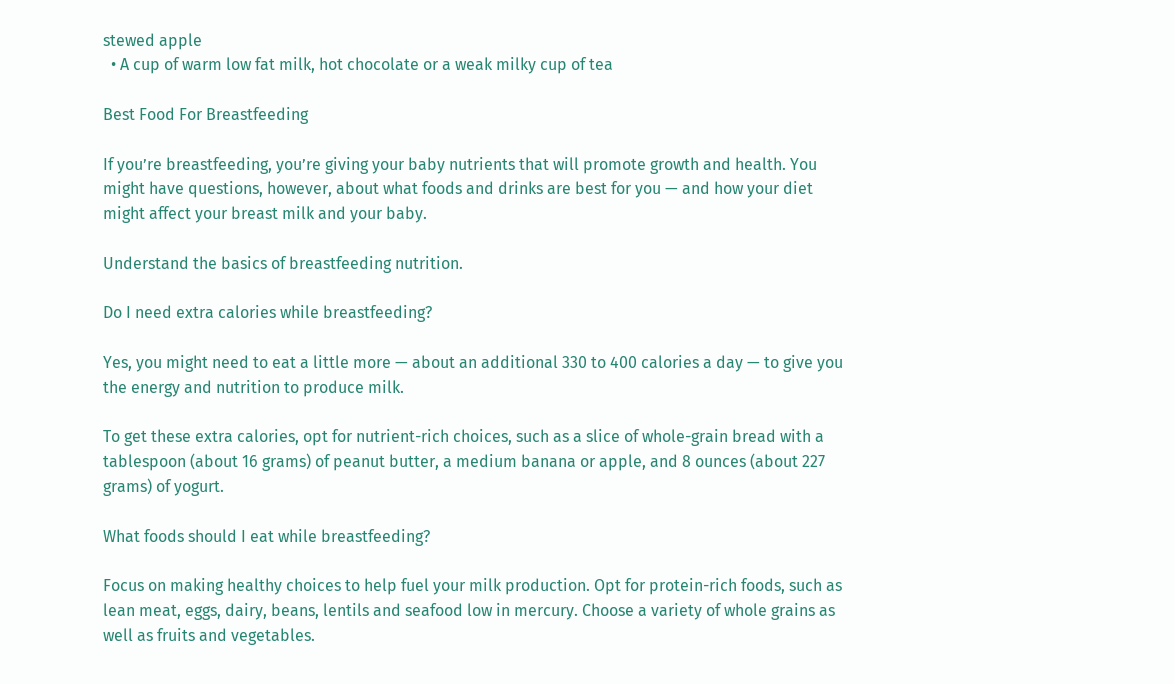stewed apple
  • A cup of warm low fat milk, hot chocolate or a weak milky cup of tea

Best Food For Breastfeeding

If you’re breastfeeding, you’re giving your baby nutrients that will promote growth and health. You might have questions, however, about what foods and drinks are best for you — and how your diet might affect your breast milk and your baby.

Understand the basics of breastfeeding nutrition.

Do I need extra calories while breastfeeding?

Yes, you might need to eat a little more — about an additional 330 to 400 calories a day — to give you the energy and nutrition to produce milk.

To get these extra calories, opt for nutrient-rich choices, such as a slice of whole-grain bread with a tablespoon (about 16 grams) of peanut butter, a medium banana or apple, and 8 ounces (about 227 grams) of yogurt.

What foods should I eat while breastfeeding?

Focus on making healthy choices to help fuel your milk production. Opt for protein-rich foods, such as lean meat, eggs, dairy, beans, lentils and seafood low in mercury. Choose a variety of whole grains as well as fruits and vegetables.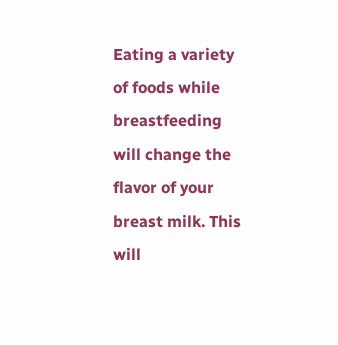Eating a variety of foods while breastfeeding will change the flavor of your breast milk. This will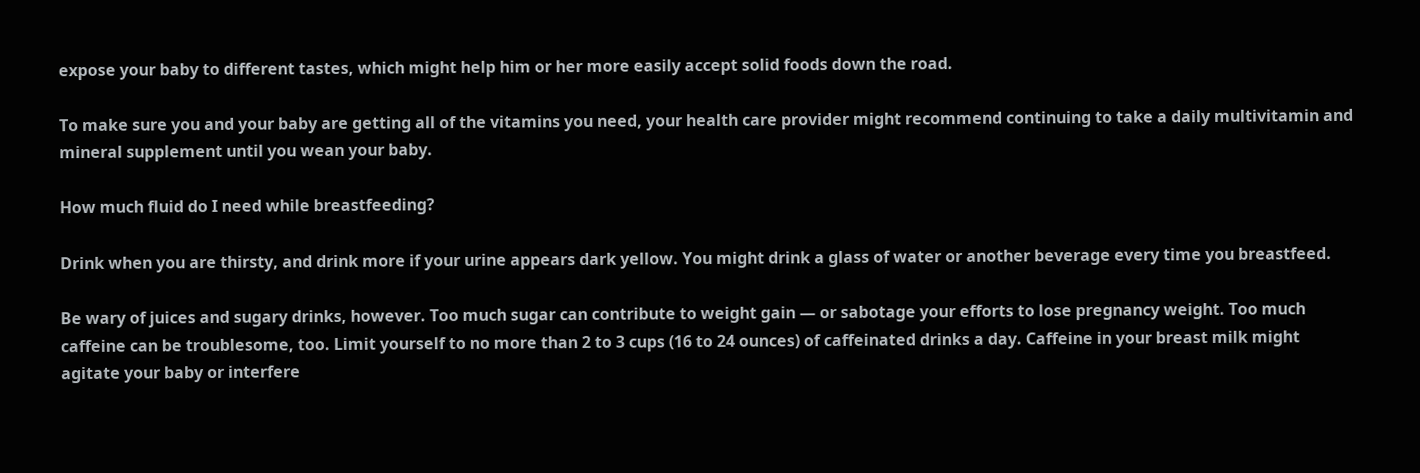expose your baby to different tastes, which might help him or her more easily accept solid foods down the road.

To make sure you and your baby are getting all of the vitamins you need, your health care provider might recommend continuing to take a daily multivitamin and mineral supplement until you wean your baby.

How much fluid do I need while breastfeeding?

Drink when you are thirsty, and drink more if your urine appears dark yellow. You might drink a glass of water or another beverage every time you breastfeed.

Be wary of juices and sugary drinks, however. Too much sugar can contribute to weight gain — or sabotage your efforts to lose pregnancy weight. Too much caffeine can be troublesome, too. Limit yourself to no more than 2 to 3 cups (16 to 24 ounces) of caffeinated drinks a day. Caffeine in your breast milk might agitate your baby or interfere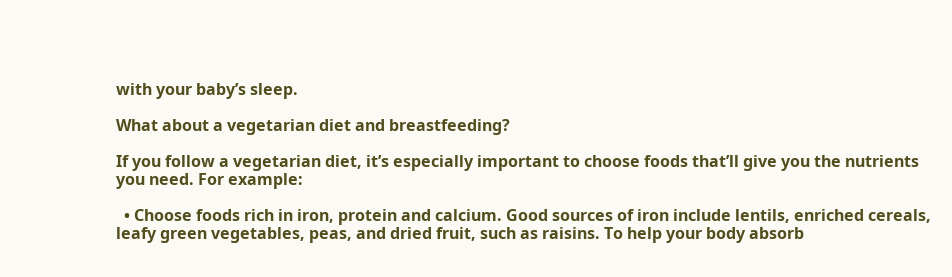with your baby’s sleep.

What about a vegetarian diet and breastfeeding?

If you follow a vegetarian diet, it’s especially important to choose foods that’ll give you the nutrients you need. For example:

  • Choose foods rich in iron, protein and calcium. Good sources of iron include lentils, enriched cereals, leafy green vegetables, peas, and dried fruit, such as raisins. To help your body absorb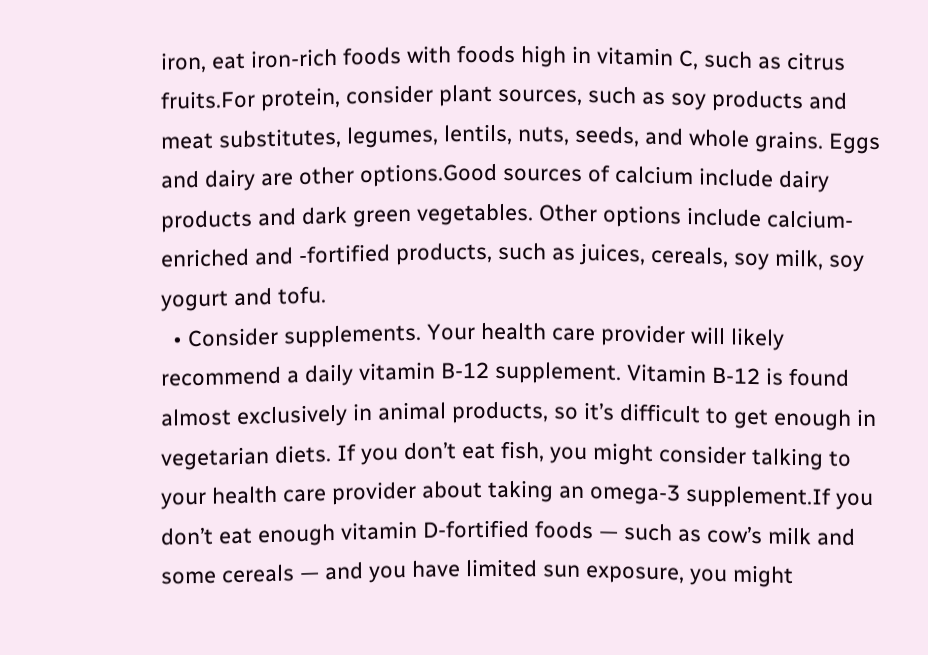iron, eat iron-rich foods with foods high in vitamin C, such as citrus fruits.For protein, consider plant sources, such as soy products and meat substitutes, legumes, lentils, nuts, seeds, and whole grains. Eggs and dairy are other options.Good sources of calcium include dairy products and dark green vegetables. Other options include calcium-enriched and -fortified products, such as juices, cereals, soy milk, soy yogurt and tofu.
  • Consider supplements. Your health care provider will likely recommend a daily vitamin B-12 supplement. Vitamin B-12 is found almost exclusively in animal products, so it’s difficult to get enough in vegetarian diets. If you don’t eat fish, you might consider talking to your health care provider about taking an omega-3 supplement.If you don’t eat enough vitamin D-fortified foods — such as cow’s milk and some cereals — and you have limited sun exposure, you might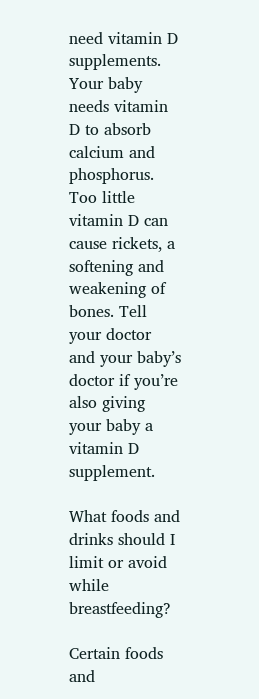need vitamin D supplements. Your baby needs vitamin D to absorb calcium and phosphorus. Too little vitamin D can cause rickets, a softening and weakening of bones. Tell your doctor and your baby’s doctor if you’re also giving your baby a vitamin D supplement.

What foods and drinks should I limit or avoid while breastfeeding?

Certain foods and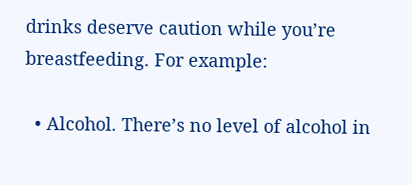drinks deserve caution while you’re breastfeeding. For example:

  • Alcohol. There’s no level of alcohol in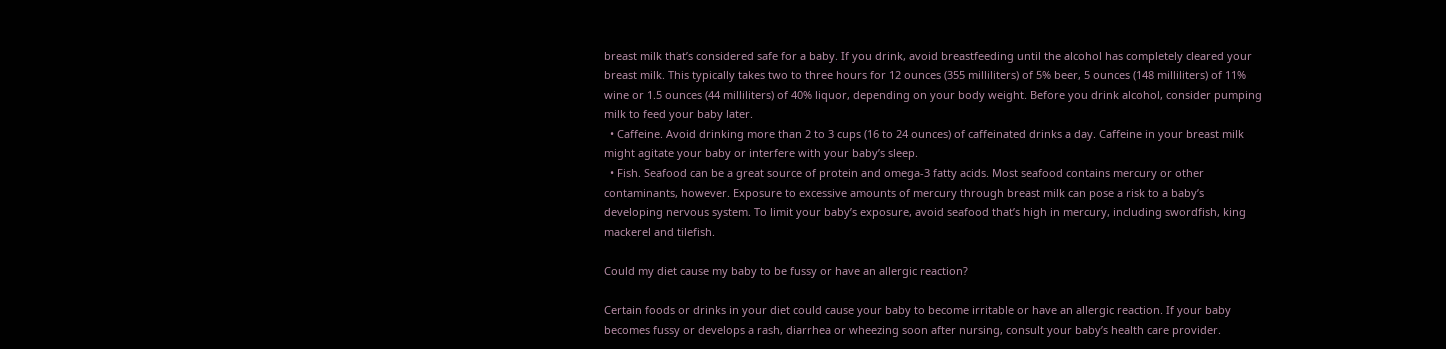breast milk that’s considered safe for a baby. If you drink, avoid breastfeeding until the alcohol has completely cleared your breast milk. This typically takes two to three hours for 12 ounces (355 milliliters) of 5% beer, 5 ounces (148 milliliters) of 11% wine or 1.5 ounces (44 milliliters) of 40% liquor, depending on your body weight. Before you drink alcohol, consider pumping milk to feed your baby later.
  • Caffeine. Avoid drinking more than 2 to 3 cups (16 to 24 ounces) of caffeinated drinks a day. Caffeine in your breast milk might agitate your baby or interfere with your baby’s sleep.
  • Fish. Seafood can be a great source of protein and omega-3 fatty acids. Most seafood contains mercury or other contaminants, however. Exposure to excessive amounts of mercury through breast milk can pose a risk to a baby’s developing nervous system. To limit your baby’s exposure, avoid seafood that’s high in mercury, including swordfish, king mackerel and tilefish.

Could my diet cause my baby to be fussy or have an allergic reaction?

Certain foods or drinks in your diet could cause your baby to become irritable or have an allergic reaction. If your baby becomes fussy or develops a rash, diarrhea or wheezing soon after nursing, consult your baby’s health care provider.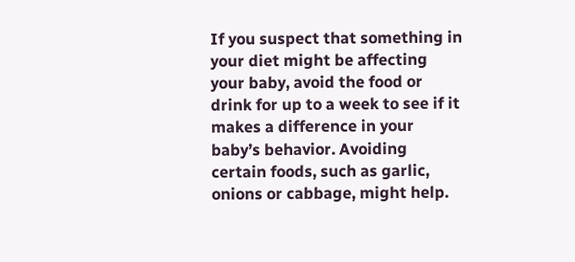If you suspect that something in your diet might be affecting your baby, avoid the food or drink for up to a week to see if it makes a difference in your baby’s behavior. Avoiding certain foods, such as garlic, onions or cabbage, might help.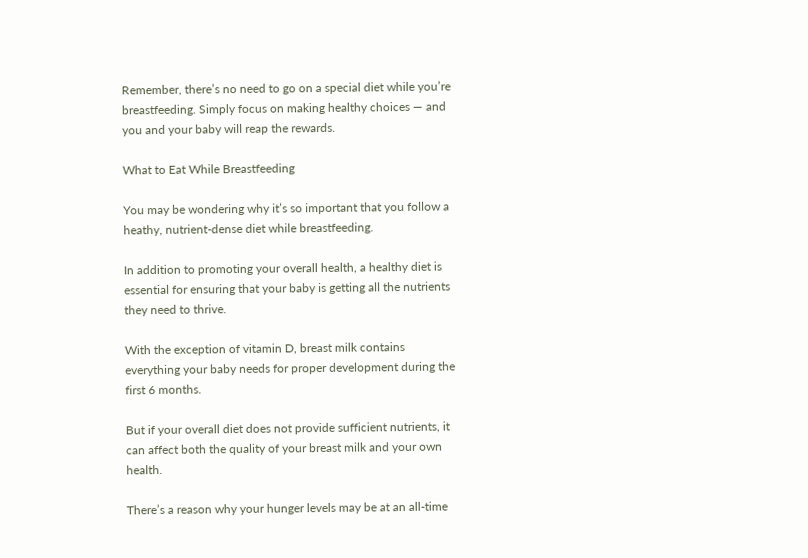Remember, there’s no need to go on a special diet while you’re breastfeeding. Simply focus on making healthy choices — and you and your baby will reap the rewards.

What to Eat While Breastfeeding

You may be wondering why it’s so important that you follow a heathy, nutrient-dense diet while breastfeeding.

In addition to promoting your overall health, a healthy diet is essential for ensuring that your baby is getting all the nutrients they need to thrive.

With the exception of vitamin D, breast milk contains everything your baby needs for proper development during the first 6 months.

But if your overall diet does not provide sufficient nutrients, it can affect both the quality of your breast milk and your own health.

There’s a reason why your hunger levels may be at an all-time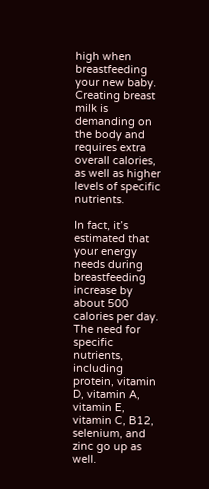high when breastfeeding your new baby. Creating breast milk is demanding on the body and requires extra overall calories, as well as higher levels of specific nutrients.

In fact, it’s estimated that your energy needs during breastfeeding increase by about 500 calories per day. The need for specific nutrients, including protein, vitamin D, vitamin A, vitamin E, vitamin C, B12, selenium, and zinc go up as well.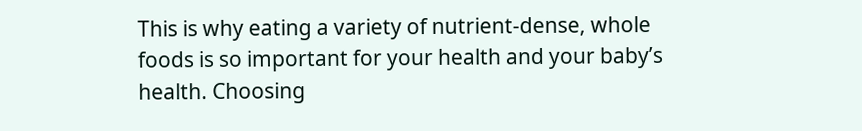This is why eating a variety of nutrient-dense, whole foods is so important for your health and your baby’s health. Choosing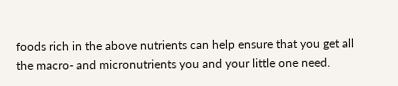foods rich in the above nutrients can help ensure that you get all the macro- and micronutrients you and your little one need.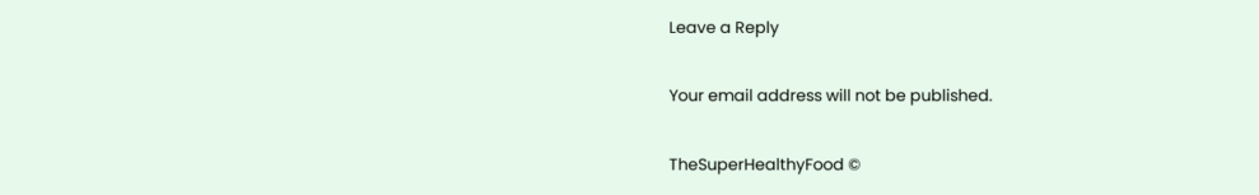Leave a Reply

Your email address will not be published.

TheSuperHealthyFood ©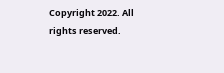Copyright 2022. All rights reserved.